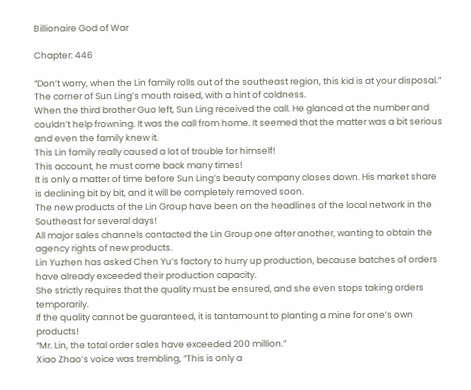Billionaire God of War

Chapter: 446

“Don’t worry, when the Lin family rolls out of the southeast region, this kid is at your disposal.”
The corner of Sun Ling’s mouth raised, with a hint of coldness.
When the third brother Guo left, Sun Ling received the call. He glanced at the number and couldn’t help frowning. It was the call from home. It seemed that the matter was a bit serious and even the family knew it.
This Lin family really caused a lot of trouble for himself!
This account, he must come back many times!
It is only a matter of time before Sun Ling’s beauty company closes down. His market share is declining bit by bit, and it will be completely removed soon.
The new products of the Lin Group have been on the headlines of the local network in the Southeast for several days!
All major sales channels contacted the Lin Group one after another, wanting to obtain the agency rights of new products.
Lin Yuzhen has asked Chen Yu’s factory to hurry up production, because batches of orders have already exceeded their production capacity.
She strictly requires that the quality must be ensured, and she even stops taking orders temporarily.
If the quality cannot be guaranteed, it is tantamount to planting a mine for one’s own products!
“Mr. Lin, the total order sales have exceeded 200 million.”
Xiao Zhao’s voice was trembling, “This is only a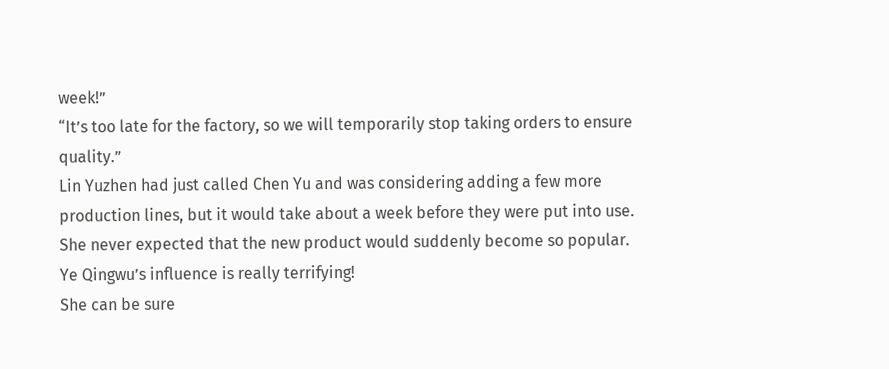week!”
“It’s too late for the factory, so we will temporarily stop taking orders to ensure quality.”
Lin Yuzhen had just called Chen Yu and was considering adding a few more production lines, but it would take about a week before they were put into use.
She never expected that the new product would suddenly become so popular.
Ye Qingwu’s influence is really terrifying!
She can be sure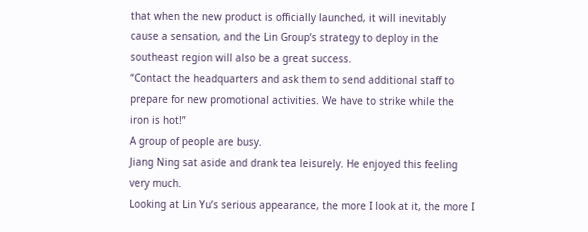that when the new product is officially launched, it will inevitably cause a sensation, and the Lin Group’s strategy to deploy in the southeast region will also be a great success.
“Contact the headquarters and ask them to send additional staff to prepare for new promotional activities. We have to strike while the iron is hot!”
A group of people are busy.
Jiang Ning sat aside and drank tea leisurely. He enjoyed this feeling very much.
Looking at Lin Yu’s serious appearance, the more I look at it, the more I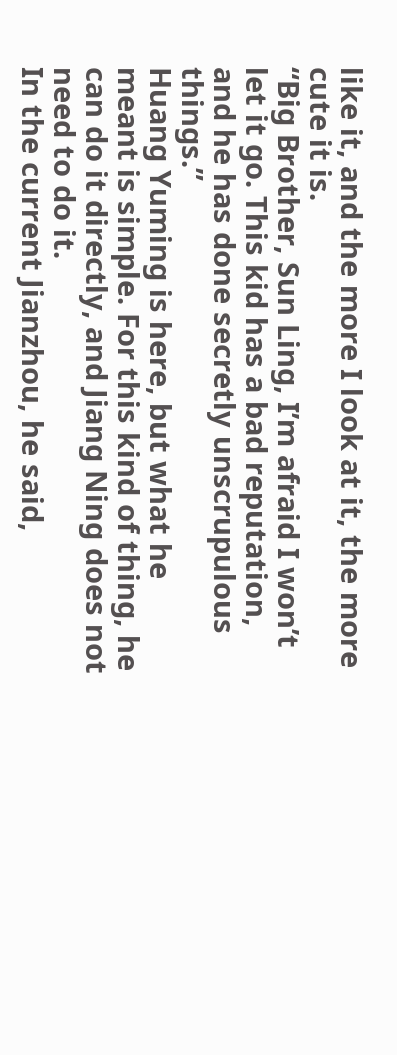like it, and the more I look at it, the more cute it is.
“Big Brother, Sun Ling, I’m afraid I won’t let it go. This kid has a bad reputation, and he has done secretly unscrupulous things.”
Huang Yuming is here, but what he meant is simple. For this kind of thing, he can do it directly, and Jiang Ning does not need to do it.
In the current Jianzhou, he said,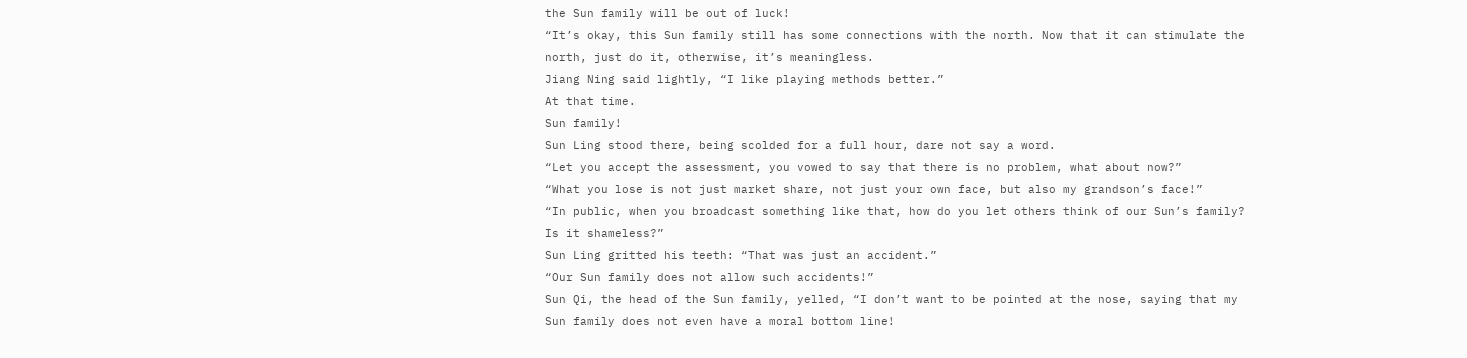the Sun family will be out of luck!
“It’s okay, this Sun family still has some connections with the north. Now that it can stimulate the north, just do it, otherwise, it’s meaningless.
Jiang Ning said lightly, “I like playing methods better.”
At that time.
Sun family!
Sun Ling stood there, being scolded for a full hour, dare not say a word.
“Let you accept the assessment, you vowed to say that there is no problem, what about now?”
“What you lose is not just market share, not just your own face, but also my grandson’s face!”
“In public, when you broadcast something like that, how do you let others think of our Sun’s family? Is it shameless?”
Sun Ling gritted his teeth: “That was just an accident.”
“Our Sun family does not allow such accidents!”
Sun Qi, the head of the Sun family, yelled, “I don’t want to be pointed at the nose, saying that my Sun family does not even have a moral bottom line!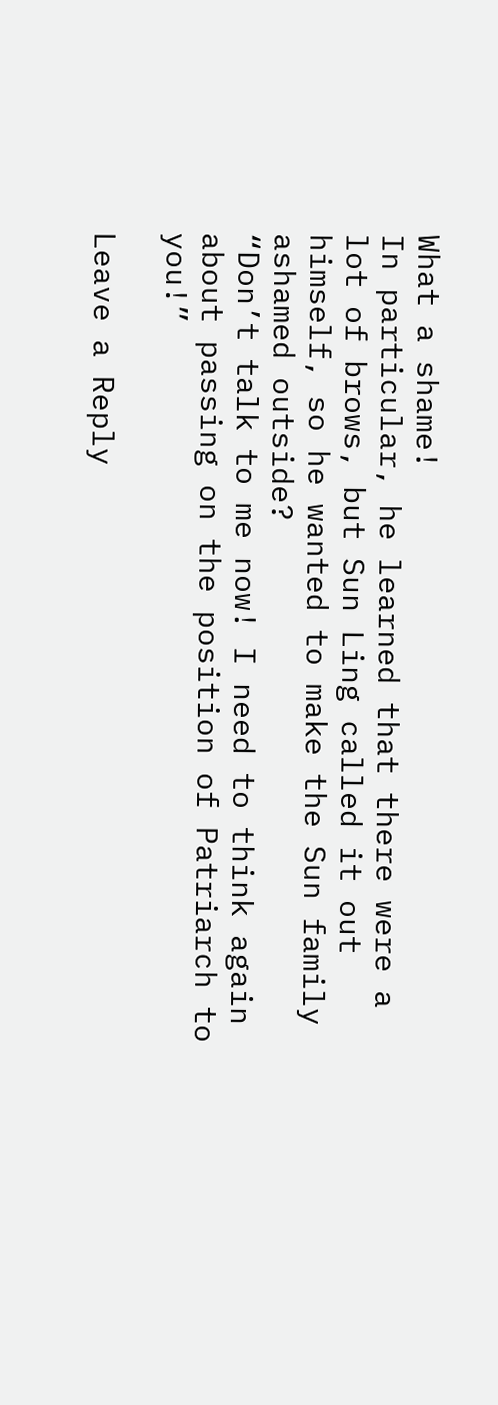What a shame!
In particular, he learned that there were a lot of brows, but Sun Ling called it out himself, so he wanted to make the Sun family ashamed outside?
“Don’t talk to me now! I need to think again about passing on the position of Patriarch to you!”

Leave a Reply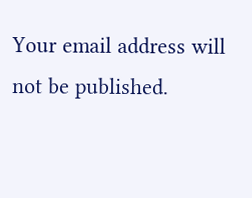Your email address will not be published.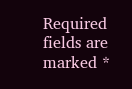Required fields are marked *